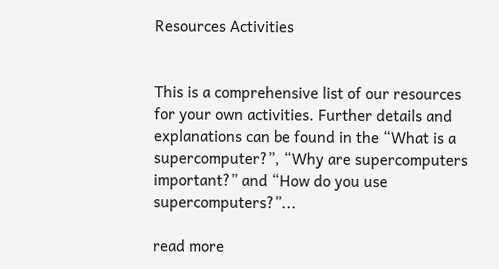Resources Activities


This is a comprehensive list of our resources for your own activities. Further details and explanations can be found in the “What is a supercomputer?”, “Why are supercomputers important?” and “How do you use supercomputers?”...

read more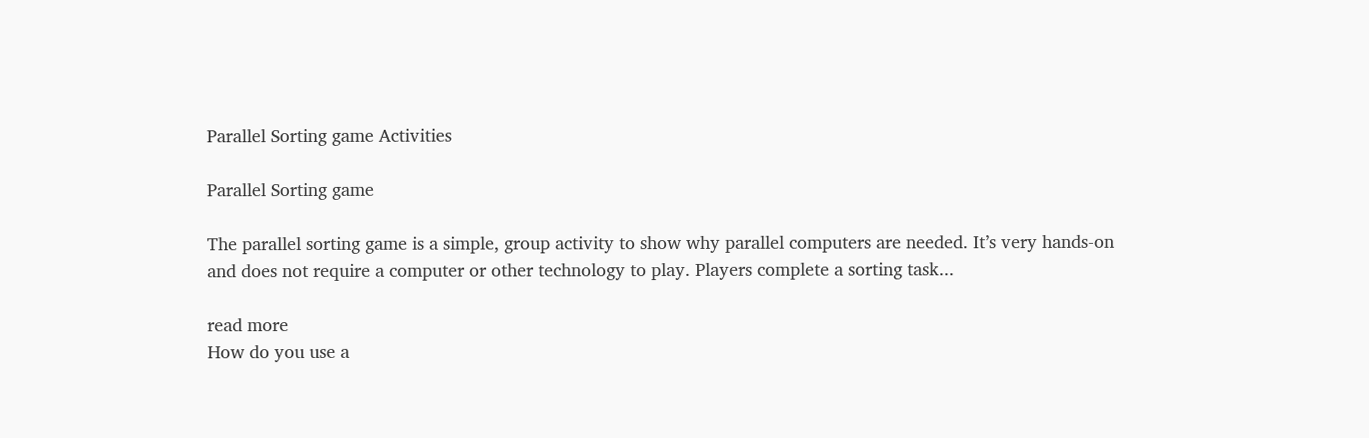Parallel Sorting game Activities

Parallel Sorting game

The parallel sorting game is a simple, group activity to show why parallel computers are needed. It’s very hands-on and does not require a computer or other technology to play. Players complete a sorting task...

read more
How do you use a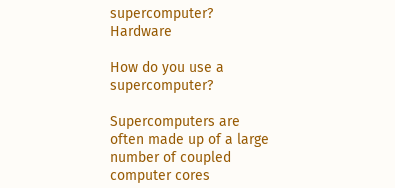supercomputer? Hardware

How do you use a supercomputer?

Supercomputers are often made up of a large number of coupled computer cores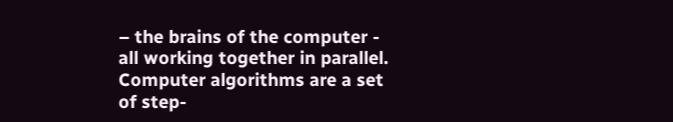– the brains of the computer - all working together in parallel. Computer algorithms are a set of step-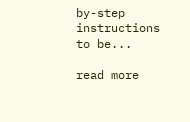by-step instructions to be...

read more